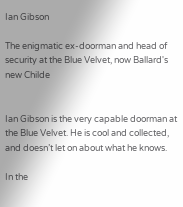Ian Gibson

The enigmatic ex-doorman and head of security at the Blue Velvet, now Ballard's new Childe


Ian Gibson is the very capable doorman at the Blue Velvet. He is cool and collected, and doesn’t let on about what he knows.

In the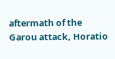aftermath of the Garou attack, Horatio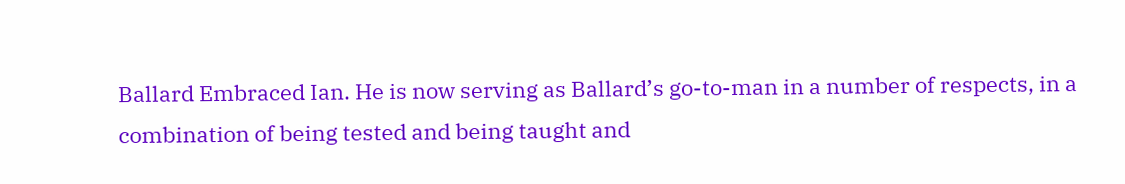Ballard Embraced Ian. He is now serving as Ballard’s go-to-man in a number of respects, in a combination of being tested and being taught and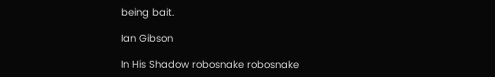being bait.

Ian Gibson

In His Shadow robosnake robosnake